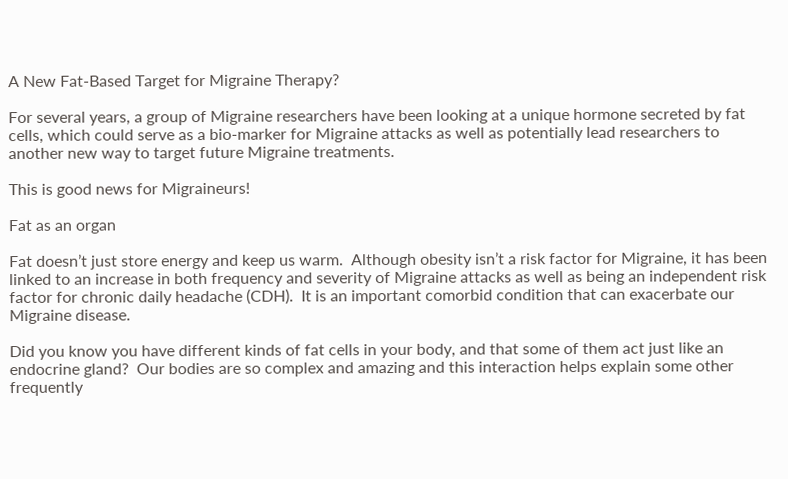A New Fat-Based Target for Migraine Therapy?

For several years, a group of Migraine researchers have been looking at a unique hormone secreted by fat cells, which could serve as a bio-marker for Migraine attacks as well as potentially lead researchers to another new way to target future Migraine treatments.

This is good news for Migraineurs!

Fat as an organ

Fat doesn’t just store energy and keep us warm.  Although obesity isn’t a risk factor for Migraine, it has been linked to an increase in both frequency and severity of Migraine attacks as well as being an independent risk factor for chronic daily headache (CDH).  It is an important comorbid condition that can exacerbate our Migraine disease.

Did you know you have different kinds of fat cells in your body, and that some of them act just like an endocrine gland?  Our bodies are so complex and amazing and this interaction helps explain some other frequently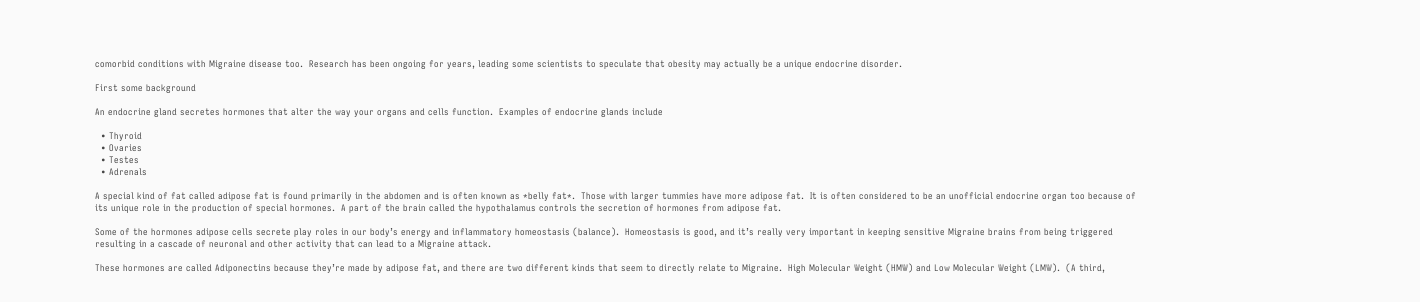comorbid conditions with Migraine disease too.  Research has been ongoing for years, leading some scientists to speculate that obesity may actually be a unique endocrine disorder.

First some background

An endocrine gland secretes hormones that alter the way your organs and cells function.  Examples of endocrine glands include

  • Thyroid
  • Ovaries
  • Testes
  • Adrenals

A special kind of fat called adipose fat is found primarily in the abdomen and is often known as *belly fat*.  Those with larger tummies have more adipose fat.  It is often considered to be an unofficial endocrine organ too because of its unique role in the production of special hormones.  A part of the brain called the hypothalamus controls the secretion of hormones from adipose fat.

Some of the hormones adipose cells secrete play roles in our body’s energy and inflammatory homeostasis (balance).  Homeostasis is good, and it’s really very important in keeping sensitive Migraine brains from being triggered resulting in a cascade of neuronal and other activity that can lead to a Migraine attack.

These hormones are called Adiponectins because they’re made by adipose fat, and there are two different kinds that seem to directly relate to Migraine.  High Molecular Weight (HMW) and Low Molecular Weight (LMW).  (A third,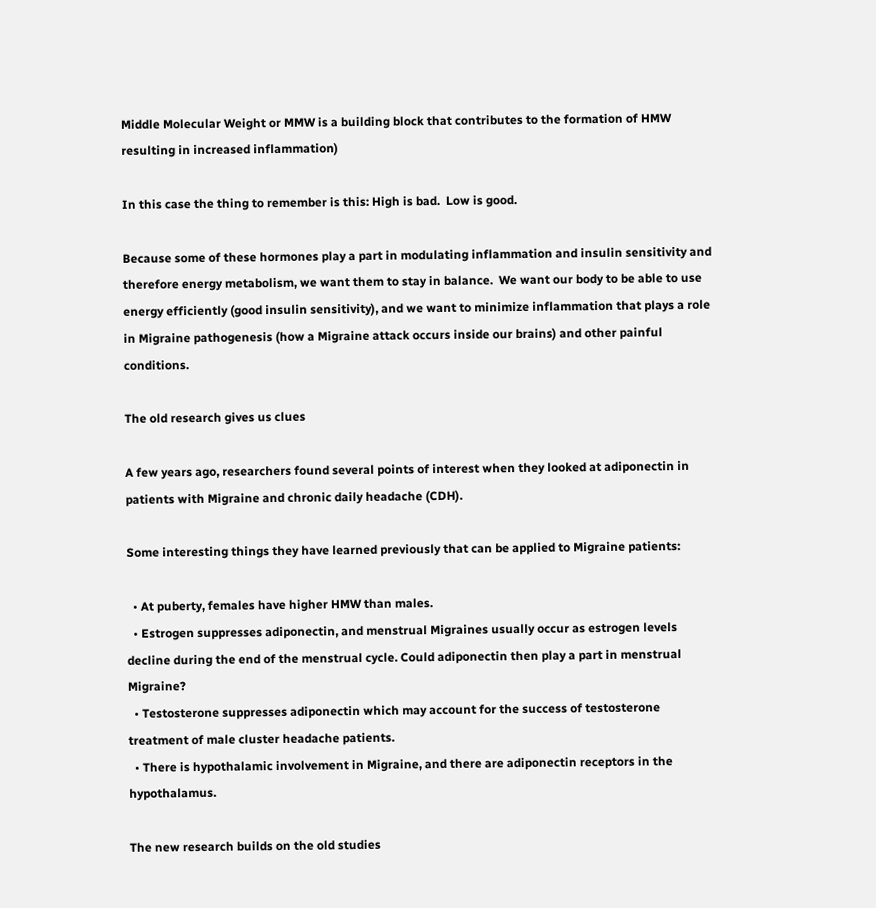Middle Molecular Weight or MMW is a building block that contributes to the formation of HMW resulting in increased inflammation)

In this case the thing to remember is this: High is bad.  Low is good.

Because some of these hormones play a part in modulating inflammation and insulin sensitivity and therefore energy metabolism, we want them to stay in balance.  We want our body to be able to use energy efficiently (good insulin sensitivity), and we want to minimize inflammation that plays a role in Migraine pathogenesis (how a Migraine attack occurs inside our brains) and other painful conditions.

The old research gives us clues

A few years ago, researchers found several points of interest when they looked at adiponectin in patients with Migraine and chronic daily headache (CDH).

Some interesting things they have learned previously that can be applied to Migraine patients:

  • At puberty, females have higher HMW than males.
  • Estrogen suppresses adiponectin, and menstrual Migraines usually occur as estrogen levels decline during the end of the menstrual cycle. Could adiponectin then play a part in menstrual Migraine?
  • Testosterone suppresses adiponectin which may account for the success of testosterone treatment of male cluster headache patients.
  • There is hypothalamic involvement in Migraine, and there are adiponectin receptors in the hypothalamus.

The new research builds on the old studies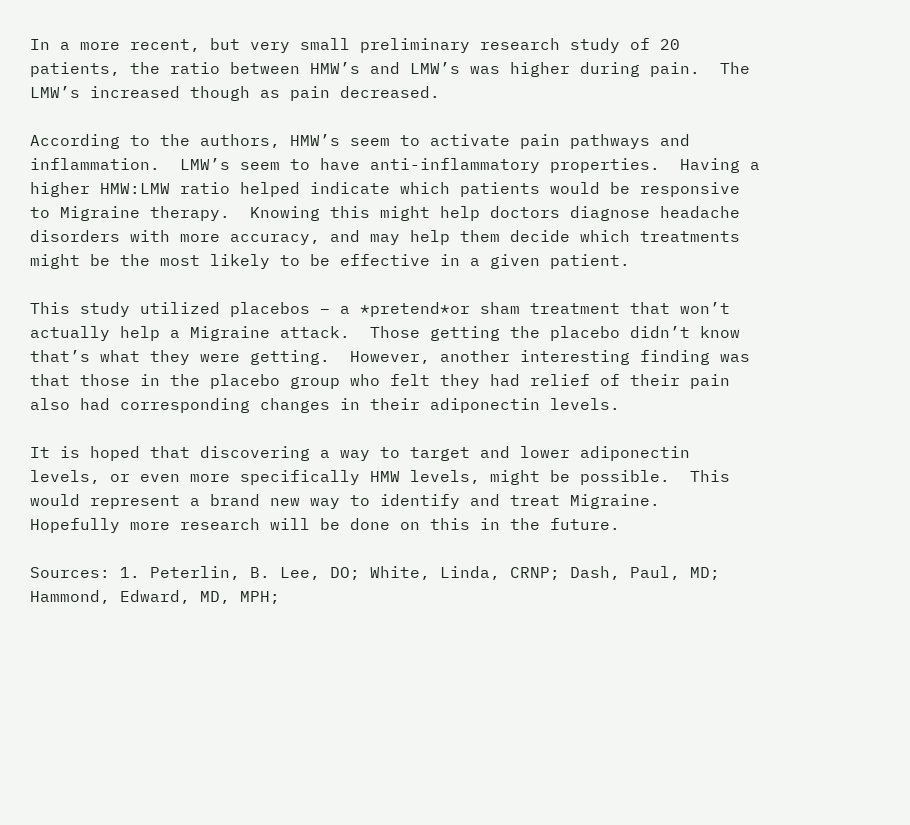In a more recent, but very small preliminary research study of 20 patients, the ratio between HMW’s and LMW’s was higher during pain.  The LMW’s increased though as pain decreased.

According to the authors, HMW’s seem to activate pain pathways and inflammation.  LMW’s seem to have anti-inflammatory properties.  Having a higher HMW:LMW ratio helped indicate which patients would be responsive to Migraine therapy.  Knowing this might help doctors diagnose headache disorders with more accuracy, and may help them decide which treatments might be the most likely to be effective in a given patient.

This study utilized placebos – a *pretend*or sham treatment that won’t actually help a Migraine attack.  Those getting the placebo didn’t know that’s what they were getting.  However, another interesting finding was that those in the placebo group who felt they had relief of their pain also had corresponding changes in their adiponectin levels.

It is hoped that discovering a way to target and lower adiponectin levels, or even more specifically HMW levels, might be possible.  This would represent a brand new way to identify and treat Migraine.  Hopefully more research will be done on this in the future.

Sources: 1. Peterlin, B. Lee, DO; White, Linda, CRNP; Dash, Paul, MD; Hammond, Edward, MD, MPH;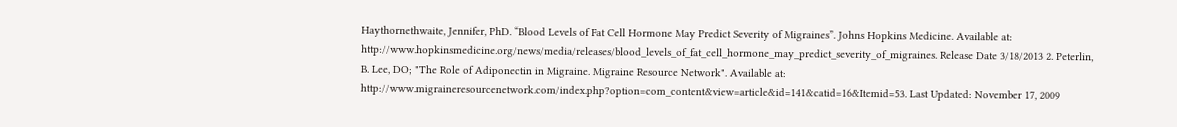Haythornethwaite, Jennifer, PhD. “Blood Levels of Fat Cell Hormone May Predict Severity of Migraines”. Johns Hopkins Medicine. Available at: http://www.hopkinsmedicine.org/news/media/releases/blood_levels_of_fat_cell_hormone_may_predict_severity_of_migraines. Release Date 3/18/2013 2. Peterlin, B. Lee, DO; "The Role of Adiponectin in Migraine. Migraine Resource Network". Available at: http://www.migraineresourcenetwork.com/index.php?option=com_content&view=article&id=141&catid=16&Itemid=53. Last Updated: November 17, 2009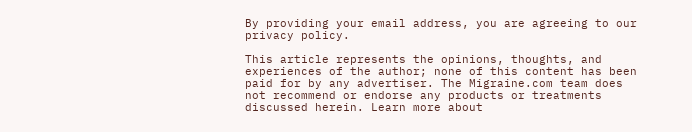By providing your email address, you are agreeing to our privacy policy.

This article represents the opinions, thoughts, and experiences of the author; none of this content has been paid for by any advertiser. The Migraine.com team does not recommend or endorse any products or treatments discussed herein. Learn more about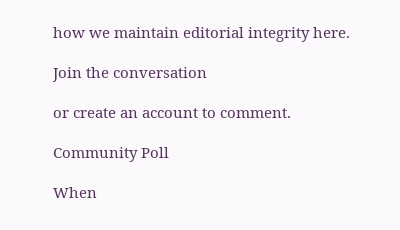how we maintain editorial integrity here.

Join the conversation

or create an account to comment.

Community Poll

When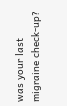was your last migraine check-up?